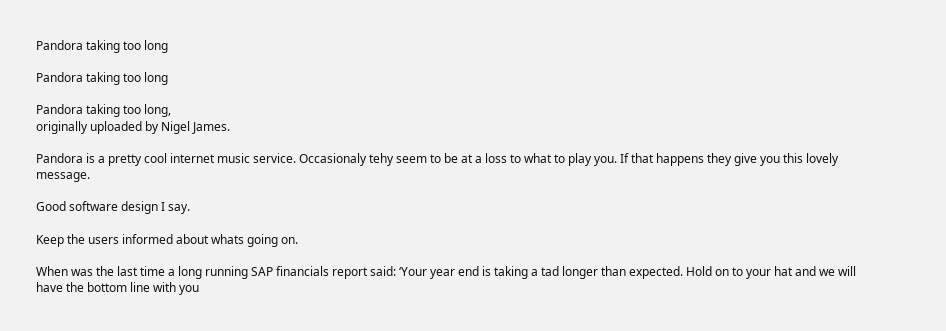Pandora taking too long

Pandora taking too long

Pandora taking too long,
originally uploaded by Nigel James.

Pandora is a pretty cool internet music service. Occasionaly tehy seem to be at a loss to what to play you. If that happens they give you this lovely message.

Good software design I say.

Keep the users informed about whats going on.

When was the last time a long running SAP financials report said: ‘Your year end is taking a tad longer than expected. Hold on to your hat and we will have the bottom line with you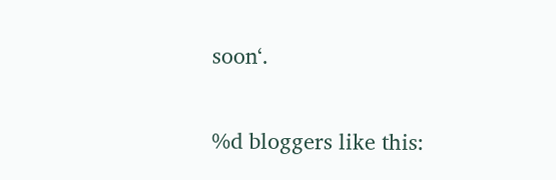soon‘.


%d bloggers like this: